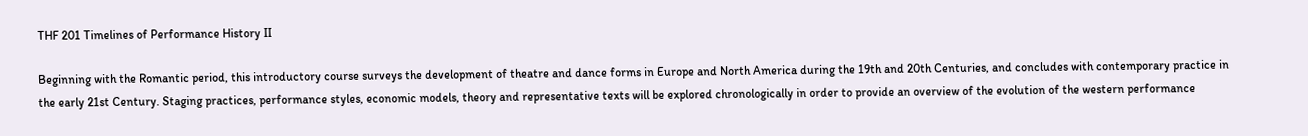THF 201 Timelines of Performance History II

Beginning with the Romantic period, this introductory course surveys the development of theatre and dance forms in Europe and North America during the 19th and 20th Centuries, and concludes with contemporary practice in the early 21st Century. Staging practices, performance styles, economic models, theory and representative texts will be explored chronologically in order to provide an overview of the evolution of the western performance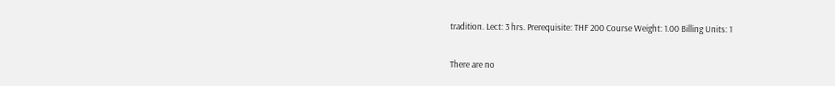tradition. Lect: 3 hrs. Prerequisite: THF 200 Course Weight: 1.00 Billing Units: 1

There are no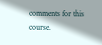comments for this course.